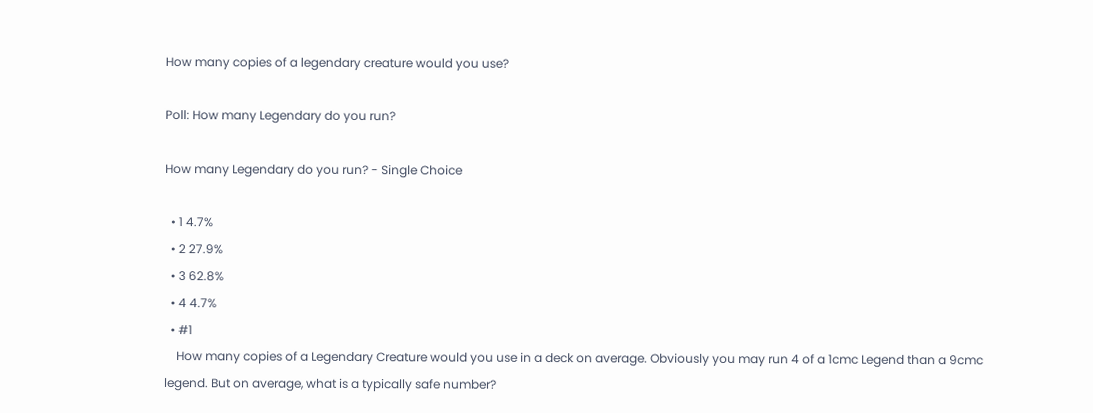How many copies of a legendary creature would you use?

Poll: How many Legendary do you run?

How many Legendary do you run? - Single Choice

  • 1 4.7%
  • 2 27.9%
  • 3 62.8%
  • 4 4.7%
  • #1
    How many copies of a Legendary Creature would you use in a deck on average. Obviously you may run 4 of a 1cmc Legend than a 9cmc legend. But on average, what is a typically safe number?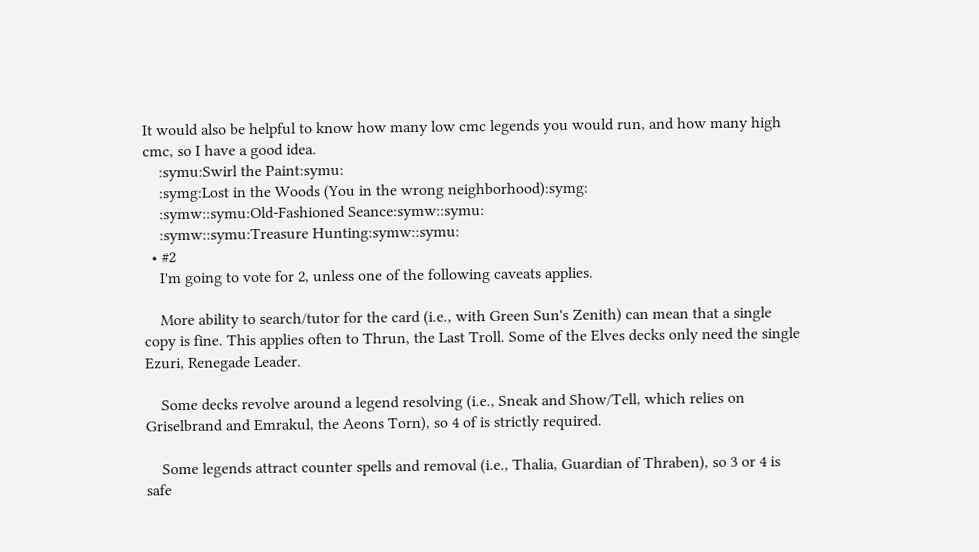It would also be helpful to know how many low cmc legends you would run, and how many high cmc, so I have a good idea.
    :symu:Swirl the Paint:symu:
    :symg:Lost in the Woods (You in the wrong neighborhood):symg:
    :symw::symu:Old-Fashioned Seance:symw::symu:
    :symw::symu:Treasure Hunting:symw::symu:
  • #2
    I'm going to vote for 2, unless one of the following caveats applies.

    More ability to search/tutor for the card (i.e., with Green Sun's Zenith) can mean that a single copy is fine. This applies often to Thrun, the Last Troll. Some of the Elves decks only need the single Ezuri, Renegade Leader.

    Some decks revolve around a legend resolving (i.e., Sneak and Show/Tell, which relies on Griselbrand and Emrakul, the Aeons Torn), so 4 of is strictly required.

    Some legends attract counter spells and removal (i.e., Thalia, Guardian of Thraben), so 3 or 4 is safe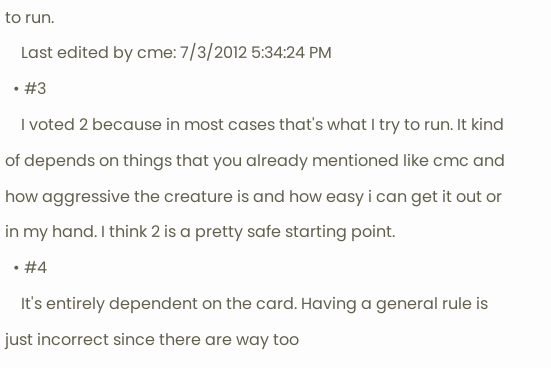to run.
    Last edited by cme: 7/3/2012 5:34:24 PM
  • #3
    I voted 2 because in most cases that's what I try to run. It kind of depends on things that you already mentioned like cmc and how aggressive the creature is and how easy i can get it out or in my hand. I think 2 is a pretty safe starting point.
  • #4
    It's entirely dependent on the card. Having a general rule is just incorrect since there are way too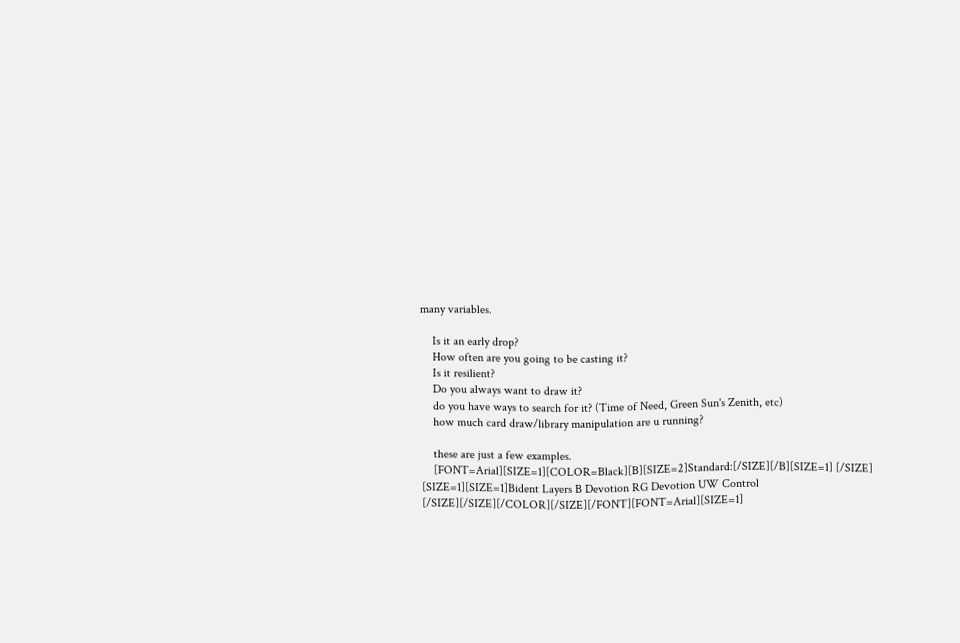many variables.

    Is it an early drop?
    How often are you going to be casting it?
    Is it resilient?
    Do you always want to draw it?
    do you have ways to search for it? (Time of Need, Green Sun's Zenith, etc)
    how much card draw/library manipulation are u running?

    these are just a few examples.
    [FONT=Arial][SIZE=1][COLOR=Black][B][SIZE=2]Standard:[/SIZE][/B][SIZE=1] [/SIZE] [SIZE=1][SIZE=1]Bident Layers B Devotion RG Devotion UW Control [/SIZE][/SIZE][/COLOR][/SIZE][/FONT][FONT=Arial][SIZE=1]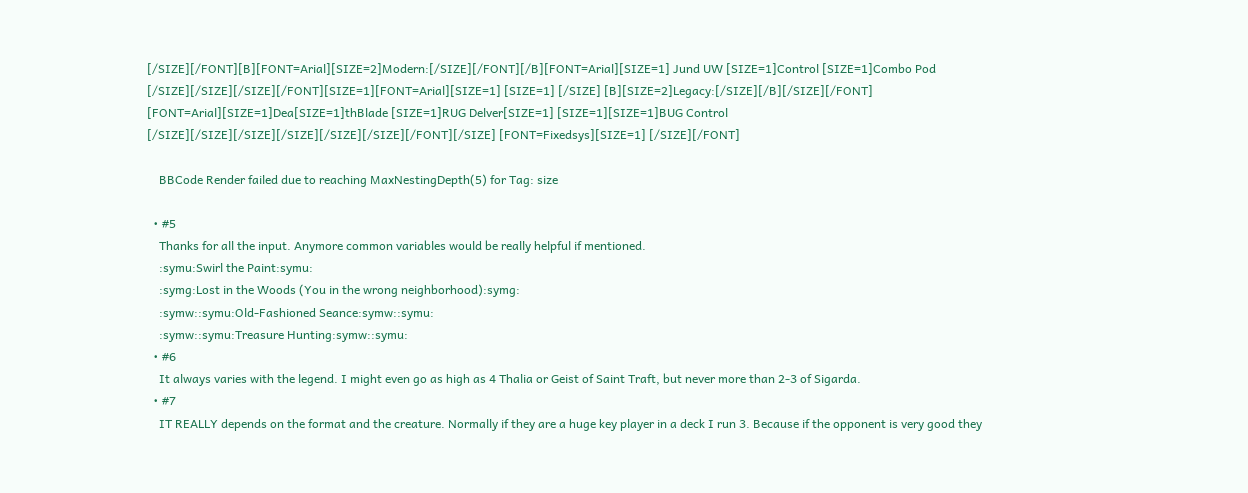[/SIZE][/FONT][B][FONT=Arial][SIZE=2]Modern:[/SIZE][/FONT][/B][FONT=Arial][SIZE=1] Jund UW [SIZE=1]Control [SIZE=1]Combo Pod [/SIZE][/SIZE][/SIZE][/FONT][SIZE=1][FONT=Arial][SIZE=1] [SIZE=1] [/SIZE] [B][SIZE=2]Legacy:[/SIZE][/B][/SIZE][/FONT] [FONT=Arial][SIZE=1]Dea[SIZE=1]thBlade [SIZE=1]RUG Delver[SIZE=1] [SIZE=1][SIZE=1]BUG Control [/SIZE][/SIZE][/SIZE][/SIZE][/SIZE][/SIZE][/FONT][/SIZE] [FONT=Fixedsys][SIZE=1] [/SIZE][/FONT]

    BBCode Render failed due to reaching MaxNestingDepth(5) for Tag: size

  • #5
    Thanks for all the input. Anymore common variables would be really helpful if mentioned.
    :symu:Swirl the Paint:symu:
    :symg:Lost in the Woods (You in the wrong neighborhood):symg:
    :symw::symu:Old-Fashioned Seance:symw::symu:
    :symw::symu:Treasure Hunting:symw::symu:
  • #6
    It always varies with the legend. I might even go as high as 4 Thalia or Geist of Saint Traft, but never more than 2-3 of Sigarda.
  • #7
    IT REALLY depends on the format and the creature. Normally if they are a huge key player in a deck I run 3. Because if the opponent is very good they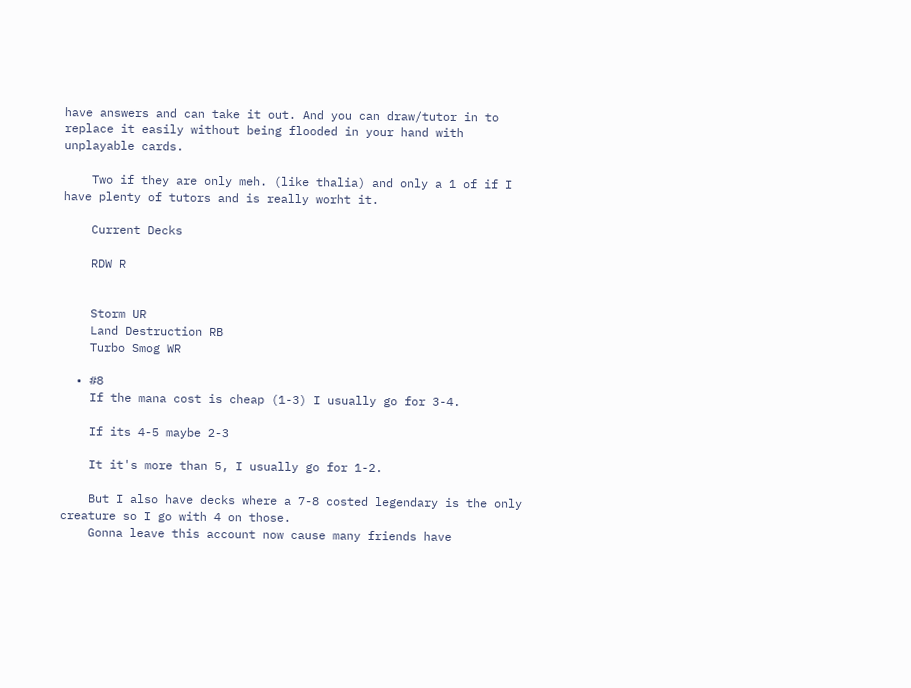have answers and can take it out. And you can draw/tutor in to replace it easily without being flooded in your hand with unplayable cards.

    Two if they are only meh. (like thalia) and only a 1 of if I have plenty of tutors and is really worht it.

    Current Decks

    RDW R


    Storm UR
    Land Destruction RB
    Turbo Smog WR

  • #8
    If the mana cost is cheap (1-3) I usually go for 3-4.

    If its 4-5 maybe 2-3

    It it's more than 5, I usually go for 1-2.

    But I also have decks where a 7-8 costed legendary is the only creature so I go with 4 on those.
    Gonna leave this account now cause many friends have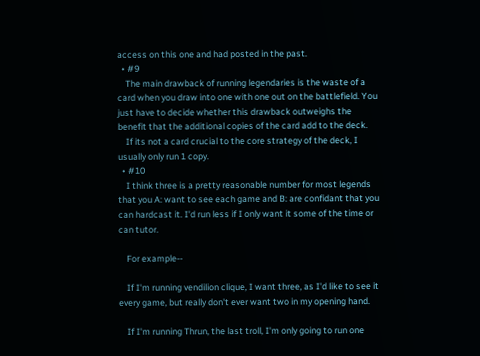access on this one and had posted in the past.
  • #9
    The main drawback of running legendaries is the waste of a card when you draw into one with one out on the battlefield. You just have to decide whether this drawback outweighs the benefit that the additional copies of the card add to the deck.
    If its not a card crucial to the core strategy of the deck, I usually only run 1 copy.
  • #10
    I think three is a pretty reasonable number for most legends that you A: want to see each game and B: are confidant that you can hardcast it. I'd run less if I only want it some of the time or can tutor.

    For example--

    If I'm running vendilion clique, I want three, as I'd like to see it every game, but really don't ever want two in my opening hand.

    If I'm running Thrun, the last troll, I'm only going to run one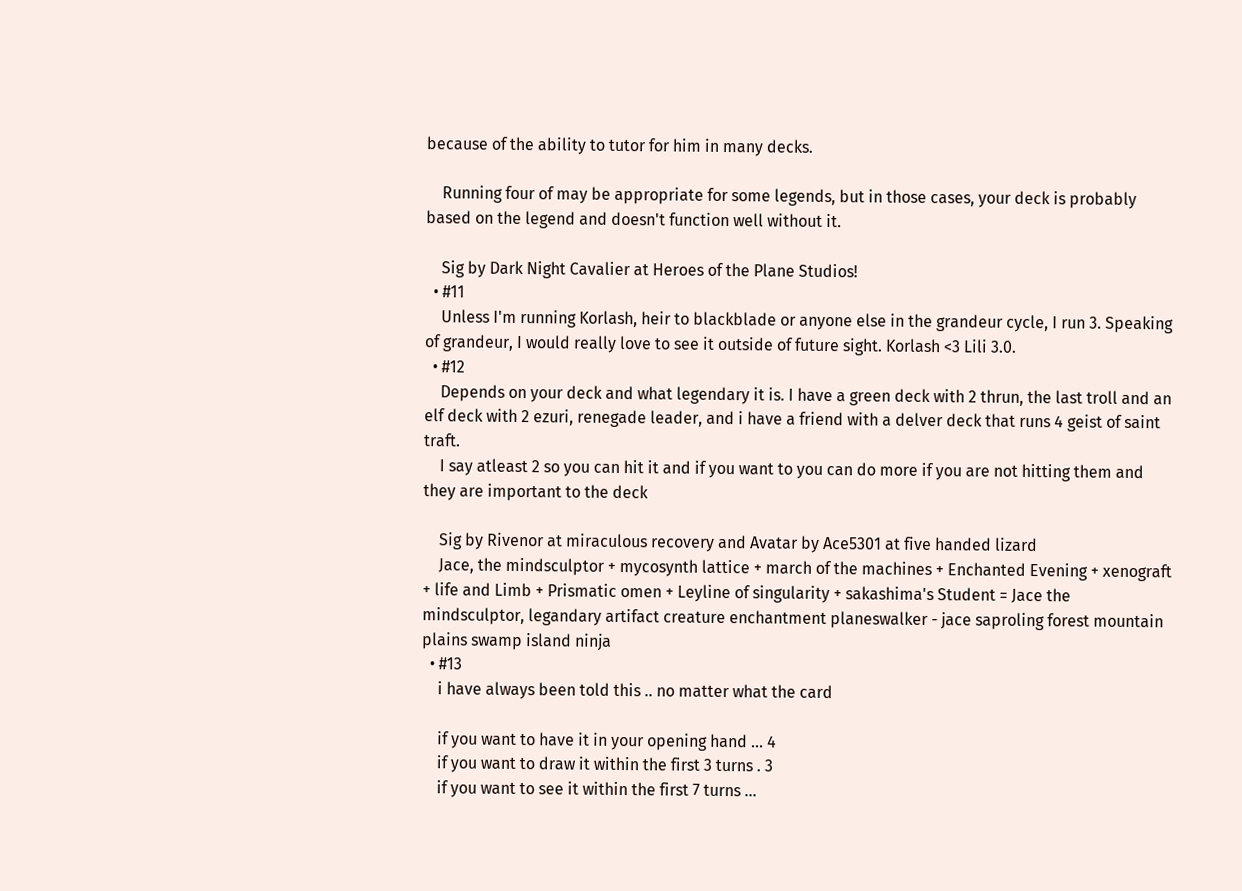because of the ability to tutor for him in many decks.

    Running four of may be appropriate for some legends, but in those cases, your deck is probably based on the legend and doesn't function well without it.

    Sig by Dark Night Cavalier at Heroes of the Plane Studios!
  • #11
    Unless I'm running Korlash, heir to blackblade or anyone else in the grandeur cycle, I run 3. Speaking of grandeur, I would really love to see it outside of future sight. Korlash <3 Lili 3.0.
  • #12
    Depends on your deck and what legendary it is. I have a green deck with 2 thrun, the last troll and an elf deck with 2 ezuri, renegade leader, and i have a friend with a delver deck that runs 4 geist of saint traft.
    I say atleast 2 so you can hit it and if you want to you can do more if you are not hitting them and they are important to the deck

    Sig by Rivenor at miraculous recovery and Avatar by Ace5301 at five handed lizard
    Jace, the mindsculptor + mycosynth lattice + march of the machines + Enchanted Evening + xenograft + life and Limb + Prismatic omen + Leyline of singularity + sakashima's Student = Jace the mindsculptor, legandary artifact creature enchantment planeswalker - jace saproling forest mountain plains swamp island ninja
  • #13
    i have always been told this .. no matter what the card

    if you want to have it in your opening hand ... 4
    if you want to draw it within the first 3 turns . 3
    if you want to see it within the first 7 turns ...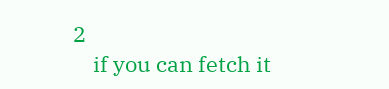2
    if you can fetch it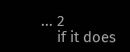... 2
    if it does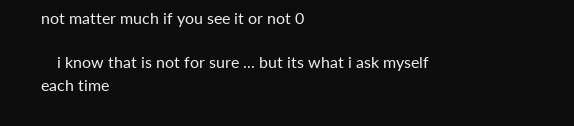not matter much if you see it or not 0

    i know that is not for sure ... but its what i ask myself each time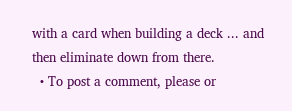with a card when building a deck ... and then eliminate down from there.
  • To post a comment, please or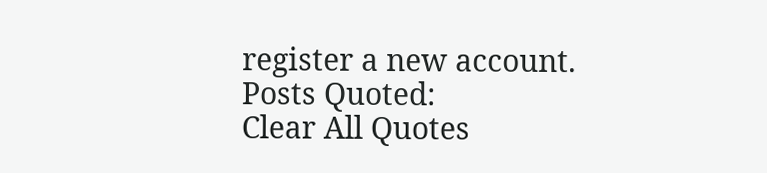register a new account.
Posts Quoted:
Clear All Quotes